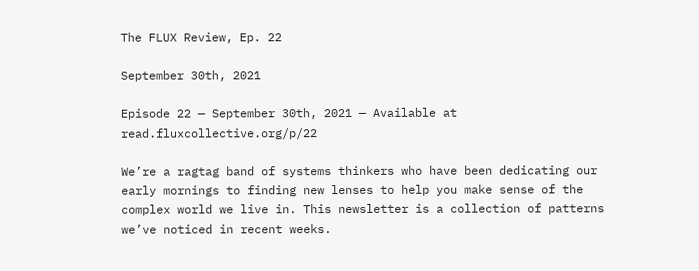The FLUX Review, Ep. 22

September 30th, 2021

Episode 22 — September 30th, 2021 — Available at read.fluxcollective.org/p/22

We’re a ragtag band of systems thinkers who have been dedicating our early mornings to finding new lenses to help you make sense of the complex world we live in. This newsletter is a collection of patterns we’ve noticed in recent weeks.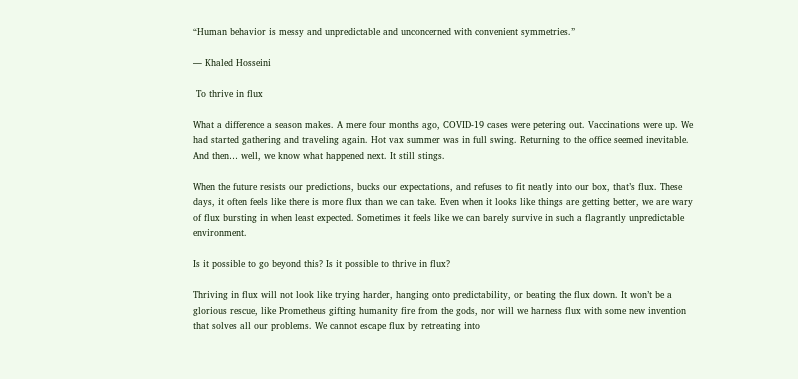“Human behavior is messy and unpredictable and unconcerned with convenient symmetries.”

― Khaled Hosseini

 To thrive in flux

What a difference a season makes. A mere four months ago, COVID-19 cases were petering out. Vaccinations were up. We had started gathering and traveling again. Hot vax summer was in full swing. Returning to the office seemed inevitable. And then… well, we know what happened next. It still stings.

When the future resists our predictions, bucks our expectations, and refuses to fit neatly into our box, that’s flux. These days, it often feels like there is more flux than we can take. Even when it looks like things are getting better, we are wary of flux bursting in when least expected. Sometimes it feels like we can barely survive in such a flagrantly unpredictable environment.

Is it possible to go beyond this? Is it possible to thrive in flux?

Thriving in flux will not look like trying harder, hanging onto predictability, or beating the flux down. It won’t be a glorious rescue, like Prometheus gifting humanity fire from the gods, nor will we harness flux with some new invention that solves all our problems. We cannot escape flux by retreating into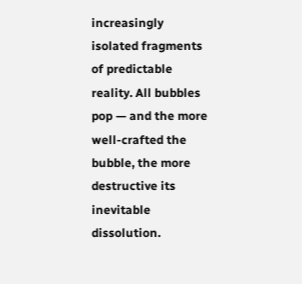increasingly isolated fragments of predictable reality. All bubbles pop — and the more well-crafted the bubble, the more destructive its inevitable dissolution.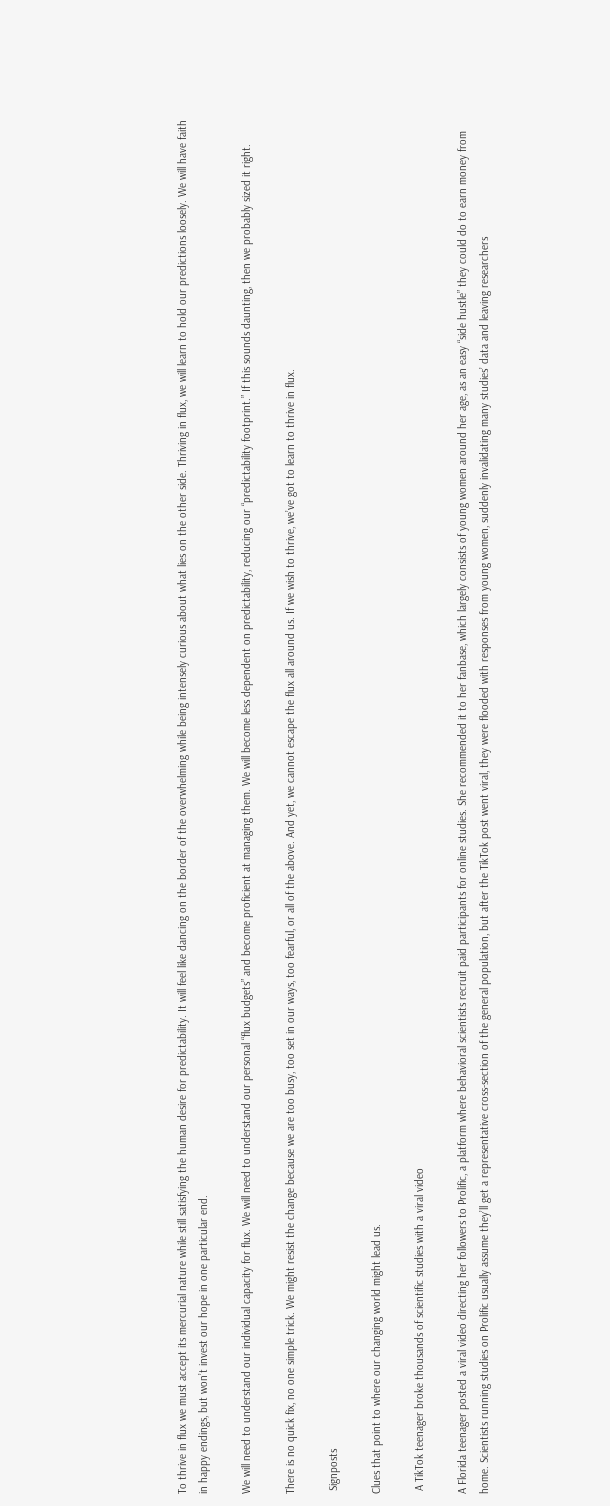To thrive in flux we must accept its mercurial nature while still satisfying the human desire for predictability. It will feel like dancing on the border of the overwhelming while being intensely curious about what lies on the other side. Thriving in flux, we will learn to hold our predictions loosely. We will have faith in happy endings, but won’t invest our hope in one particular end.

We will need to understand our individual capacity for flux. We will need to understand our personal “flux budgets” and become proficient at managing them. We will become less dependent on predictability, reducing our “predictability footprint.” If this sounds daunting, then we probably sized it right.

There is no quick fix, no one simple trick. We might resist the change because we are too busy, too set in our ways, too fearful, or all of the above. And yet, we cannot escape the flux all around us. If we wish to thrive, we’ve got to learn to thrive in flux.

 Signposts

Clues that point to where our changing world might lead us.

 A TikTok teenager broke thousands of scientific studies with a viral video

A Florida teenager posted a viral video directing her followers to Prolific, a platform where behavioral scientists recruit paid participants for online studies. She recommended it to her fanbase, which largely consists of young women around her age, as an easy “side hustle” they could do to earn money from home. Scientists running studies on Prolific usually assume they’ll get a representative cross-section of the general population, but after the TikTok post went viral, they were flooded with responses from young women, suddenly invalidating many studies’ data and leaving researchers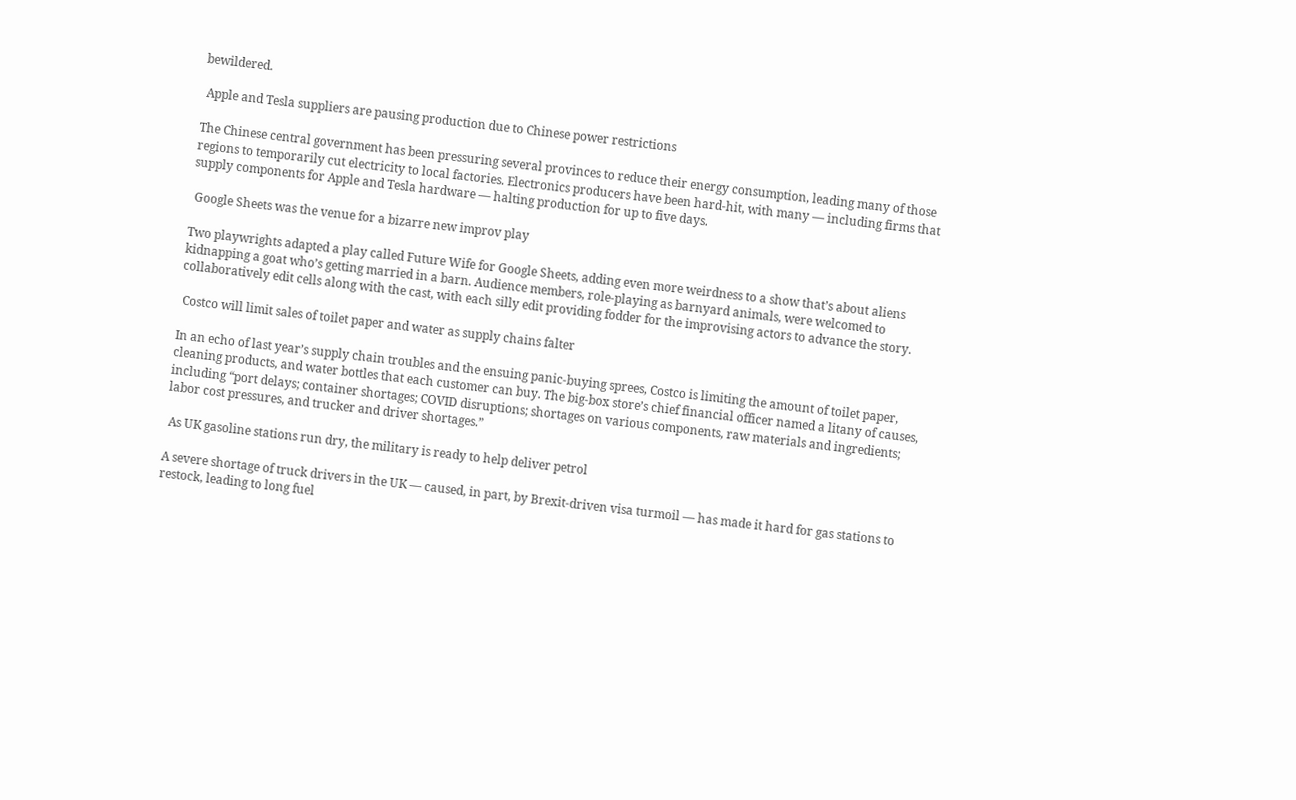bewildered.

 Apple and Tesla suppliers are pausing production due to Chinese power restrictions

The Chinese central government has been pressuring several provinces to reduce their energy consumption, leading many of those regions to temporarily cut electricity to local factories. Electronics producers have been hard-hit, with many — including firms that supply components for Apple and Tesla hardware — halting production for up to five days.

 Google Sheets was the venue for a bizarre new improv play

Two playwrights adapted a play called Future Wife for Google Sheets, adding even more weirdness to a show that’s about aliens kidnapping a goat who’s getting married in a barn. Audience members, role-playing as barnyard animals, were welcomed to collaboratively edit cells along with the cast, with each silly edit providing fodder for the improvising actors to advance the story.

 Costco will limit sales of toilet paper and water as supply chains falter

In an echo of last year’s supply chain troubles and the ensuing panic-buying sprees, Costco is limiting the amount of toilet paper, cleaning products, and water bottles that each customer can buy. The big-box store’s chief financial officer named a litany of causes, including “port delays; container shortages; COVID disruptions; shortages on various components, raw materials and ingredients; labor cost pressures, and trucker and driver shortages.”

 As UK gasoline stations run dry, the military is ready to help deliver petrol

A severe shortage of truck drivers in the UK — caused, in part, by Brexit-driven visa turmoil — has made it hard for gas stations to restock, leading to long fuel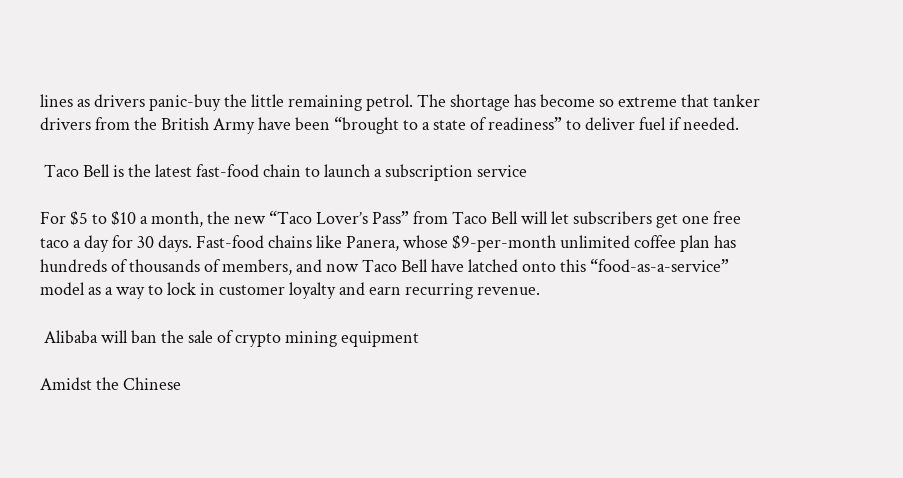lines as drivers panic-buy the little remaining petrol. The shortage has become so extreme that tanker drivers from the British Army have been “brought to a state of readiness” to deliver fuel if needed.

 Taco Bell is the latest fast-food chain to launch a subscription service

For $5 to $10 a month, the new “Taco Lover’s Pass” from Taco Bell will let subscribers get one free taco a day for 30 days. Fast-food chains like Panera, whose $9-per-month unlimited coffee plan has hundreds of thousands of members, and now Taco Bell have latched onto this “food-as-a-service” model as a way to lock in customer loyalty and earn recurring revenue.

 Alibaba will ban the sale of crypto mining equipment

Amidst the Chinese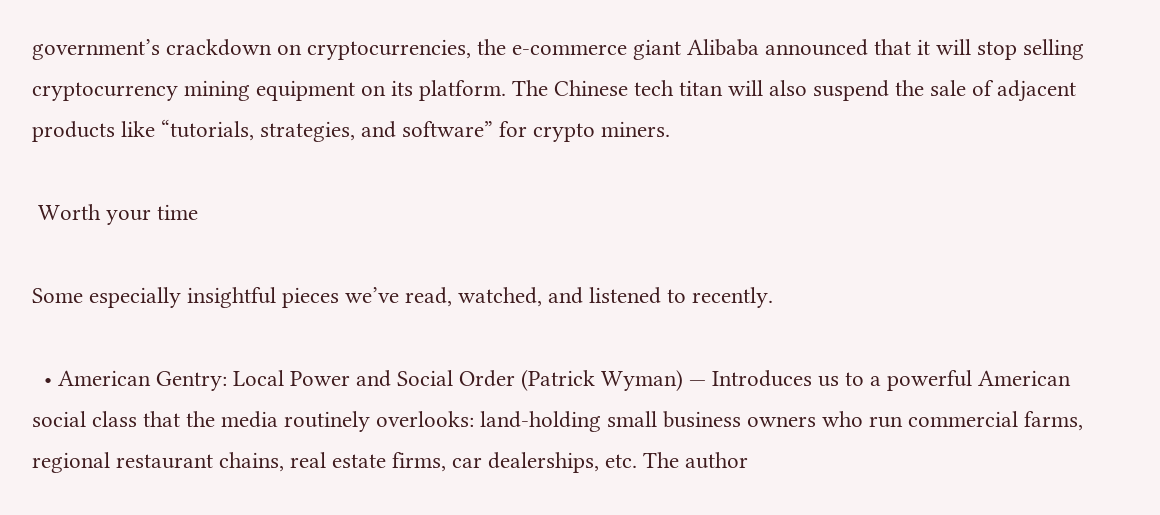government’s crackdown on cryptocurrencies, the e-commerce giant Alibaba announced that it will stop selling cryptocurrency mining equipment on its platform. The Chinese tech titan will also suspend the sale of adjacent products like “tutorials, strategies, and software” for crypto miners.

 Worth your time

Some especially insightful pieces we’ve read, watched, and listened to recently.

  • American Gentry: Local Power and Social Order (Patrick Wyman) — Introduces us to a powerful American social class that the media routinely overlooks: land-holding small business owners who run commercial farms, regional restaurant chains, real estate firms, car dealerships, etc. The author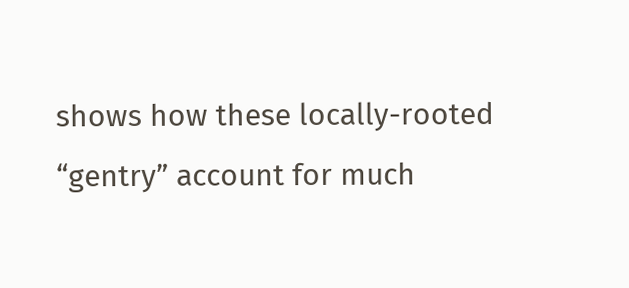shows how these locally-rooted “gentry” account for much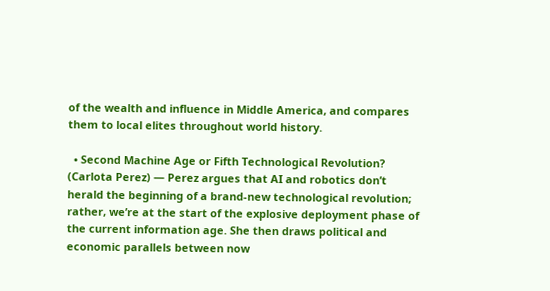of the wealth and influence in Middle America, and compares them to local elites throughout world history.

  • Second Machine Age or Fifth Technological Revolution? (Carlota Perez) — Perez argues that AI and robotics don’t herald the beginning of a brand-new technological revolution; rather, we’re at the start of the explosive deployment phase of the current information age. She then draws political and economic parallels between now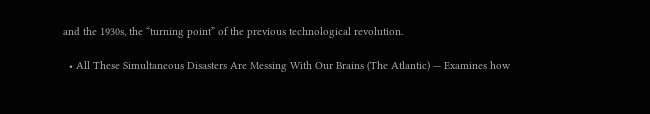and the 1930s, the “turning point” of the previous technological revolution.

  • All These Simultaneous Disasters Are Messing With Our Brains (The Atlantic) — Examines how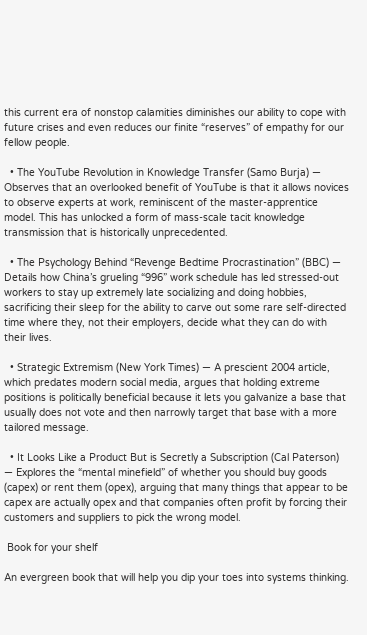this current era of nonstop calamities diminishes our ability to cope with future crises and even reduces our finite “reserves” of empathy for our fellow people.

  • The YouTube Revolution in Knowledge Transfer (Samo Burja) — Observes that an overlooked benefit of YouTube is that it allows novices to observe experts at work, reminiscent of the master-apprentice model. This has unlocked a form of mass-scale tacit knowledge transmission that is historically unprecedented.

  • The Psychology Behind “Revenge Bedtime Procrastination” (BBC) — Details how China’s grueling “996” work schedule has led stressed-out workers to stay up extremely late socializing and doing hobbies, sacrificing their sleep for the ability to carve out some rare self-directed time where they, not their employers, decide what they can do with their lives.

  • Strategic Extremism (New York Times) — A prescient 2004 article, which predates modern social media, argues that holding extreme positions is politically beneficial because it lets you galvanize a base that usually does not vote and then narrowly target that base with a more tailored message.

  • It Looks Like a Product But is Secretly a Subscription (Cal Paterson) — Explores the “mental minefield” of whether you should buy goods (capex) or rent them (opex), arguing that many things that appear to be capex are actually opex and that companies often profit by forcing their customers and suppliers to pick the wrong model.

 Book for your shelf

An evergreen book that will help you dip your toes into systems thinking.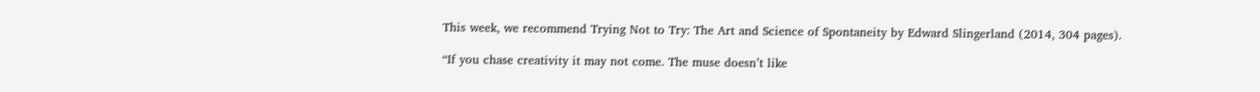This week, we recommend Trying Not to Try: The Art and Science of Spontaneity by Edward Slingerland (2014, 304 pages).

“If you chase creativity it may not come. The muse doesn’t like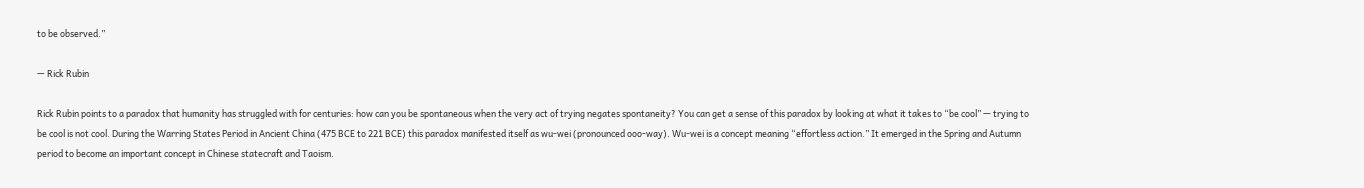to be observed.”

— Rick Rubin

Rick Rubin points to a paradox that humanity has struggled with for centuries: how can you be spontaneous when the very act of trying negates spontaneity? You can get a sense of this paradox by looking at what it takes to “be cool” — trying to be cool is not cool. During the Warring States Period in Ancient China (475 BCE to 221 BCE) this paradox manifested itself as wu-wei (pronounced ooo-way). Wu-wei is a concept meaning “effortless action.” It emerged in the Spring and Autumn period to become an important concept in Chinese statecraft and Taoism.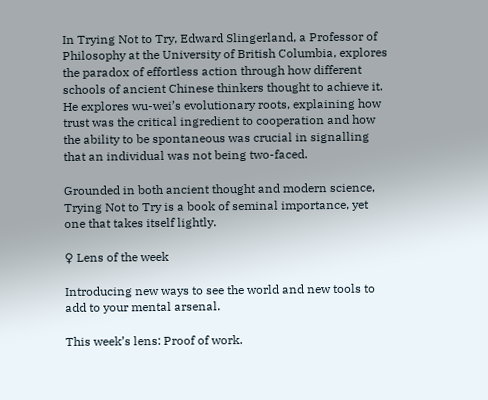In Trying Not to Try, Edward Slingerland, a Professor of Philosophy at the University of British Columbia, explores the paradox of effortless action through how different schools of ancient Chinese thinkers thought to achieve it. He explores wu-wei’s evolutionary roots, explaining how trust was the critical ingredient to cooperation and how the ability to be spontaneous was crucial in signalling that an individual was not being two-faced.

Grounded in both ancient thought and modern science, Trying Not to Try is a book of seminal importance, yet one that takes itself lightly.

♀ Lens of the week

Introducing new ways to see the world and new tools to add to your mental arsenal.

This week’s lens: Proof of work.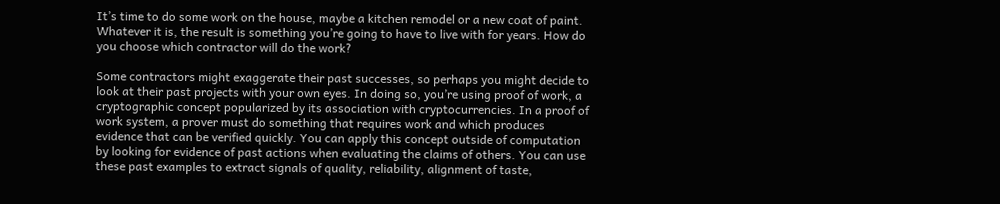It’s time to do some work on the house, maybe a kitchen remodel or a new coat of paint. Whatever it is, the result is something you’re going to have to live with for years. How do you choose which contractor will do the work?

Some contractors might exaggerate their past successes, so perhaps you might decide to look at their past projects with your own eyes. In doing so, you’re using proof of work, a cryptographic concept popularized by its association with cryptocurrencies. In a proof of work system, a prover must do something that requires work and which produces evidence that can be verified quickly. You can apply this concept outside of computation by looking for evidence of past actions when evaluating the claims of others. You can use these past examples to extract signals of quality, reliability, alignment of taste,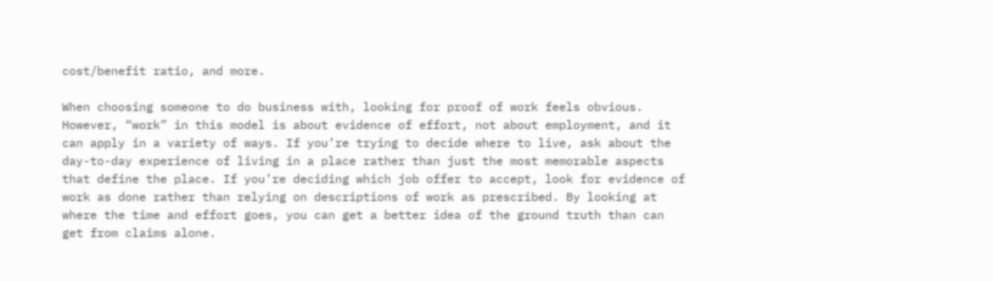cost/benefit ratio, and more.

When choosing someone to do business with, looking for proof of work feels obvious. However, “work” in this model is about evidence of effort, not about employment, and it can apply in a variety of ways. If you’re trying to decide where to live, ask about the day-to-day experience of living in a place rather than just the most memorable aspects that define the place. If you’re deciding which job offer to accept, look for evidence of work as done rather than relying on descriptions of work as prescribed. By looking at where the time and effort goes, you can get a better idea of the ground truth than can get from claims alone.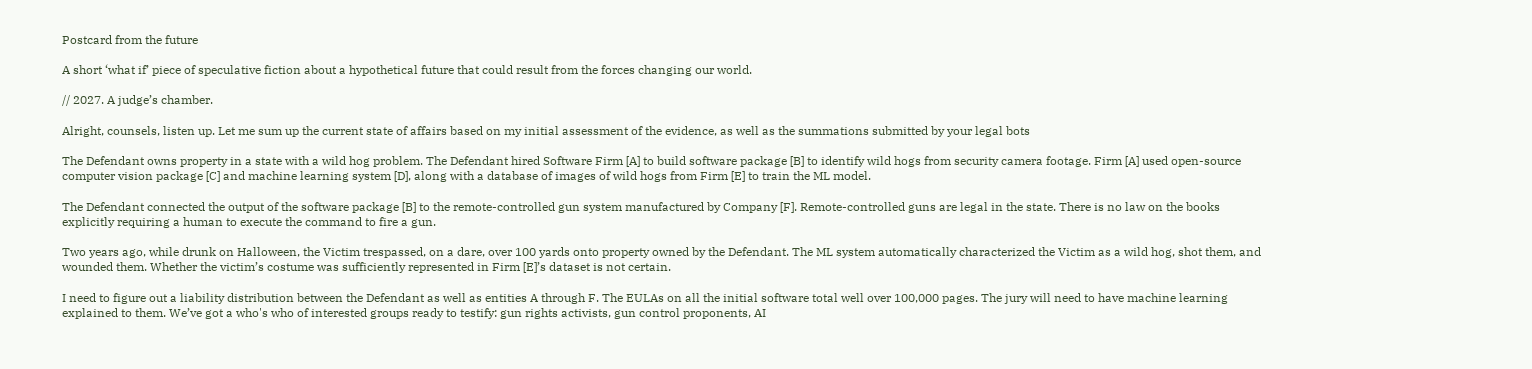Postcard from the future

A short ‘what if’ piece of speculative fiction about a hypothetical future that could result from the forces changing our world.

// 2027. A judge’s chamber.

Alright, counsels, listen up. Let me sum up the current state of affairs based on my initial assessment of the evidence, as well as the summations submitted by your legal bots

The Defendant owns property in a state with a wild hog problem. The Defendant hired Software Firm [A] to build software package [B] to identify wild hogs from security camera footage. Firm [A] used open-source computer vision package [C] and machine learning system [D], along with a database of images of wild hogs from Firm [E] to train the ML model.

The Defendant connected the output of the software package [B] to the remote-controlled gun system manufactured by Company [F]. Remote-controlled guns are legal in the state. There is no law on the books explicitly requiring a human to execute the command to fire a gun.

Two years ago, while drunk on Halloween, the Victim trespassed, on a dare, over 100 yards onto property owned by the Defendant. The ML system automatically characterized the Victim as a wild hog, shot them, and wounded them. Whether the victim’s costume was sufficiently represented in Firm [E]’s dataset is not certain.

I need to figure out a liability distribution between the Defendant as well as entities A through F. The EULAs on all the initial software total well over 100,000 pages. The jury will need to have machine learning explained to them. We’ve got a who's who of interested groups ready to testify: gun rights activists, gun control proponents, AI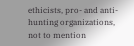ethicists, pro- and anti-hunting organizations, not to mention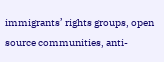immigrants’ rights groups, open source communities, anti-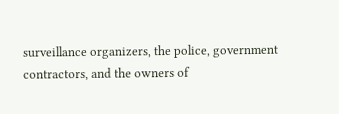surveillance organizers, the police, government contractors, and the owners of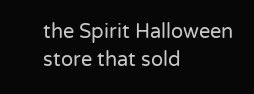the Spirit Halloween store that sold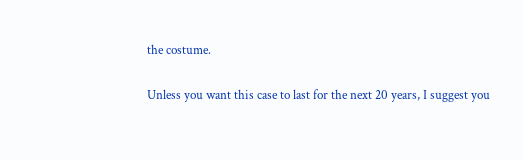the costume.

Unless you want this case to last for the next 20 years, I suggest you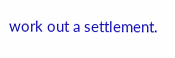work out a settlement.